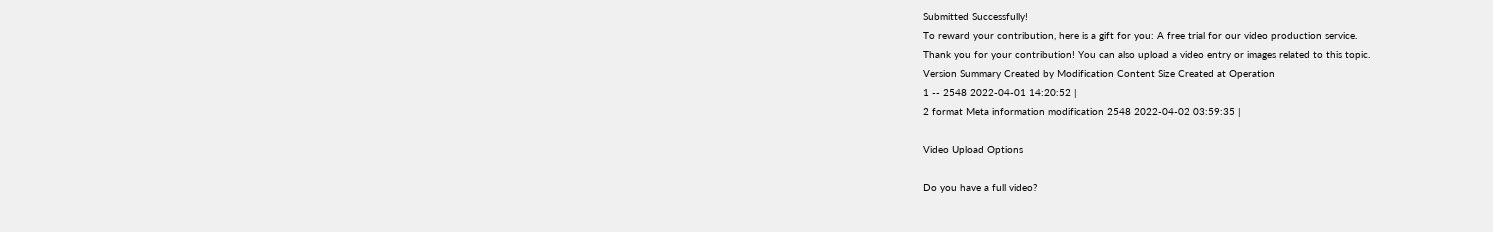Submitted Successfully!
To reward your contribution, here is a gift for you: A free trial for our video production service.
Thank you for your contribution! You can also upload a video entry or images related to this topic.
Version Summary Created by Modification Content Size Created at Operation
1 -- 2548 2022-04-01 14:20:52 |
2 format Meta information modification 2548 2022-04-02 03:59:35 |

Video Upload Options

Do you have a full video?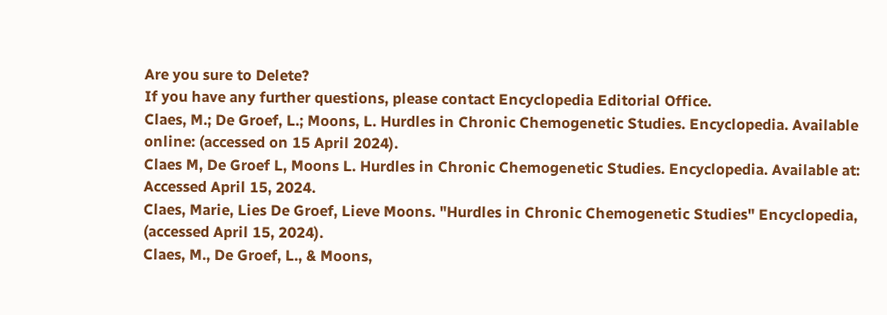Are you sure to Delete?
If you have any further questions, please contact Encyclopedia Editorial Office.
Claes, M.; De Groef, L.; Moons, L. Hurdles in Chronic Chemogenetic Studies. Encyclopedia. Available online: (accessed on 15 April 2024).
Claes M, De Groef L, Moons L. Hurdles in Chronic Chemogenetic Studies. Encyclopedia. Available at: Accessed April 15, 2024.
Claes, Marie, Lies De Groef, Lieve Moons. "Hurdles in Chronic Chemogenetic Studies" Encyclopedia, (accessed April 15, 2024).
Claes, M., De Groef, L., & Moons,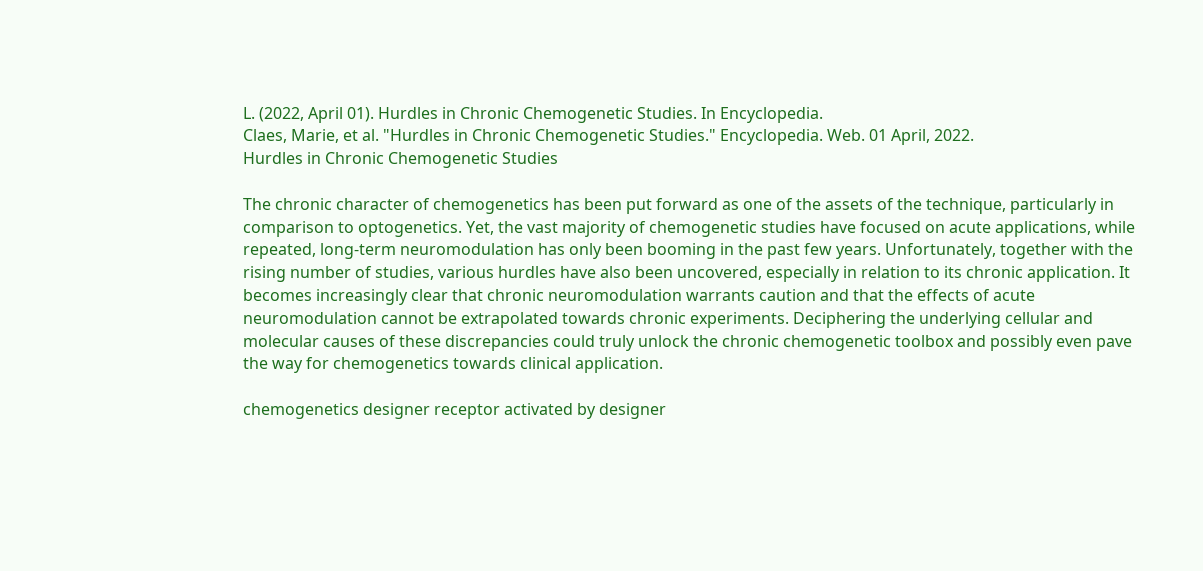L. (2022, April 01). Hurdles in Chronic Chemogenetic Studies. In Encyclopedia.
Claes, Marie, et al. "Hurdles in Chronic Chemogenetic Studies." Encyclopedia. Web. 01 April, 2022.
Hurdles in Chronic Chemogenetic Studies

The chronic character of chemogenetics has been put forward as one of the assets of the technique, particularly in comparison to optogenetics. Yet, the vast majority of chemogenetic studies have focused on acute applications, while repeated, long-term neuromodulation has only been booming in the past few years. Unfortunately, together with the rising number of studies, various hurdles have also been uncovered, especially in relation to its chronic application. It becomes increasingly clear that chronic neuromodulation warrants caution and that the effects of acute neuromodulation cannot be extrapolated towards chronic experiments. Deciphering the underlying cellular and molecular causes of these discrepancies could truly unlock the chronic chemogenetic toolbox and possibly even pave the way for chemogenetics towards clinical application.

chemogenetics designer receptor activated by designer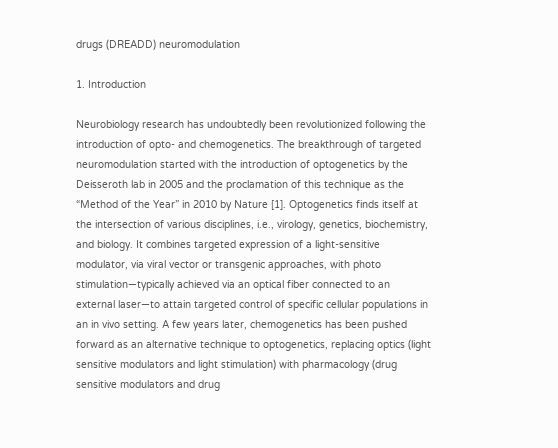drugs (DREADD) neuromodulation

1. Introduction

Neurobiology research has undoubtedly been revolutionized following the introduction of opto- and chemogenetics. The breakthrough of targeted neuromodulation started with the introduction of optogenetics by the Deisseroth lab in 2005 and the proclamation of this technique as the “Method of the Year” in 2010 by Nature [1]. Optogenetics finds itself at the intersection of various disciplines, i.e., virology, genetics, biochemistry, and biology. It combines targeted expression of a light-sensitive modulator, via viral vector or transgenic approaches, with photo stimulation—typically achieved via an optical fiber connected to an external laser—to attain targeted control of specific cellular populations in an in vivo setting. A few years later, chemogenetics has been pushed forward as an alternative technique to optogenetics, replacing optics (light sensitive modulators and light stimulation) with pharmacology (drug sensitive modulators and drug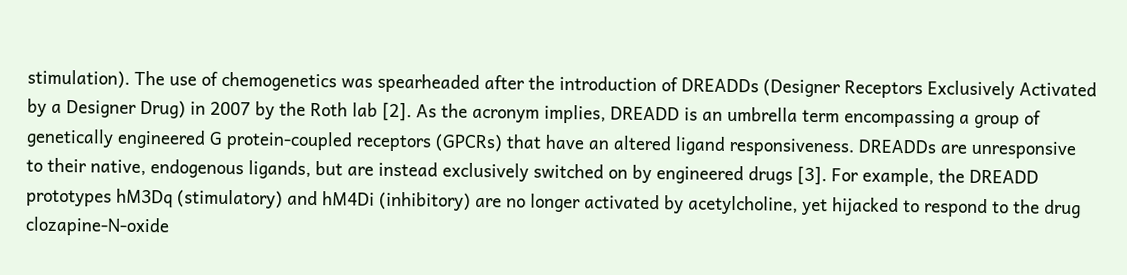stimulation). The use of chemogenetics was spearheaded after the introduction of DREADDs (Designer Receptors Exclusively Activated by a Designer Drug) in 2007 by the Roth lab [2]. As the acronym implies, DREADD is an umbrella term encompassing a group of genetically engineered G protein-coupled receptors (GPCRs) that have an altered ligand responsiveness. DREADDs are unresponsive to their native, endogenous ligands, but are instead exclusively switched on by engineered drugs [3]. For example, the DREADD prototypes hM3Dq (stimulatory) and hM4Di (inhibitory) are no longer activated by acetylcholine, yet hijacked to respond to the drug clozapine-N-oxide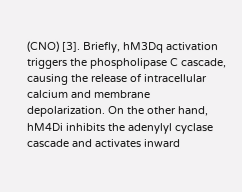(CNO) [3]. Briefly, hM3Dq activation triggers the phospholipase C cascade, causing the release of intracellular calcium and membrane depolarization. On the other hand, hM4Di inhibits the adenylyl cyclase cascade and activates inward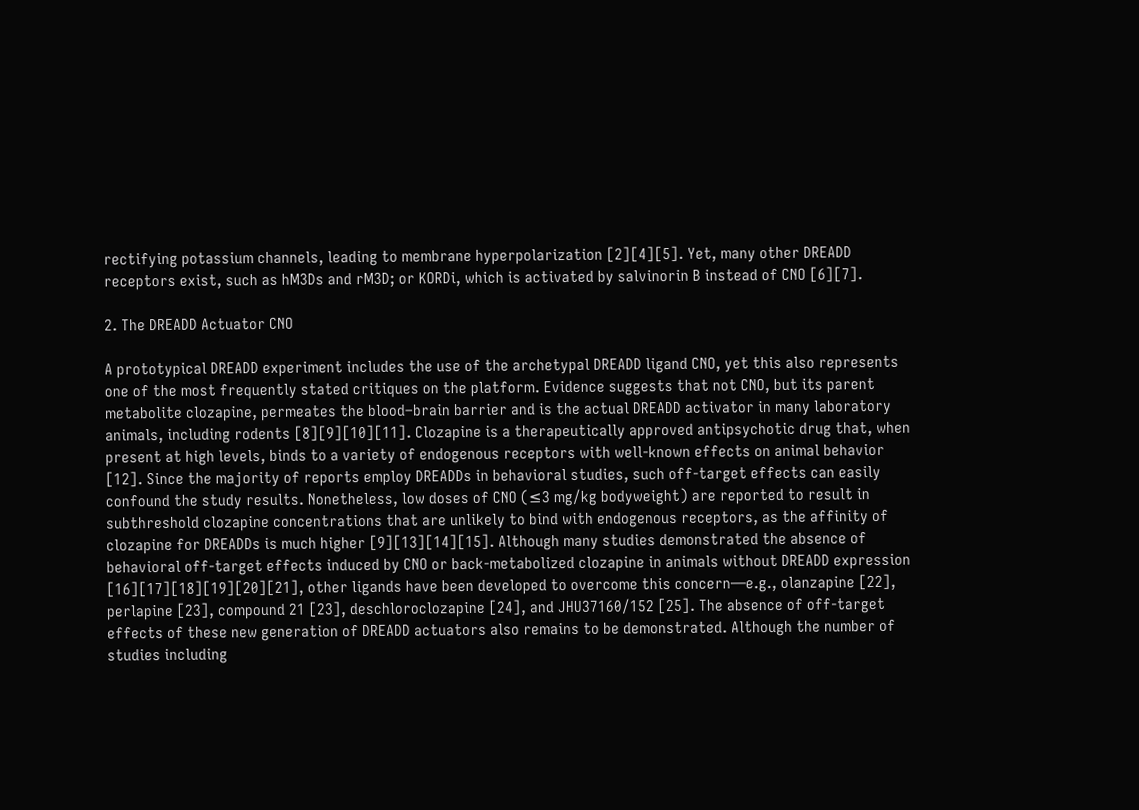rectifying potassium channels, leading to membrane hyperpolarization [2][4][5]. Yet, many other DREADD receptors exist, such as hM3Ds and rM3D; or KORDi, which is activated by salvinorin B instead of CNO [6][7].

2. The DREADD Actuator CNO

A prototypical DREADD experiment includes the use of the archetypal DREADD ligand CNO, yet this also represents one of the most frequently stated critiques on the platform. Evidence suggests that not CNO, but its parent metabolite clozapine, permeates the blood–brain barrier and is the actual DREADD activator in many laboratory animals, including rodents [8][9][10][11]. Clozapine is a therapeutically approved antipsychotic drug that, when present at high levels, binds to a variety of endogenous receptors with well-known effects on animal behavior [12]. Since the majority of reports employ DREADDs in behavioral studies, such off-target effects can easily confound the study results. Nonetheless, low doses of CNO (≤3 mg/kg bodyweight) are reported to result in subthreshold clozapine concentrations that are unlikely to bind with endogenous receptors, as the affinity of clozapine for DREADDs is much higher [9][13][14][15]. Although many studies demonstrated the absence of behavioral off-target effects induced by CNO or back-metabolized clozapine in animals without DREADD expression [16][17][18][19][20][21], other ligands have been developed to overcome this concern—e.g., olanzapine [22], perlapine [23], compound 21 [23], deschloroclozapine [24], and JHU37160/152 [25]. The absence of off-target effects of these new generation of DREADD actuators also remains to be demonstrated. Although the number of studies including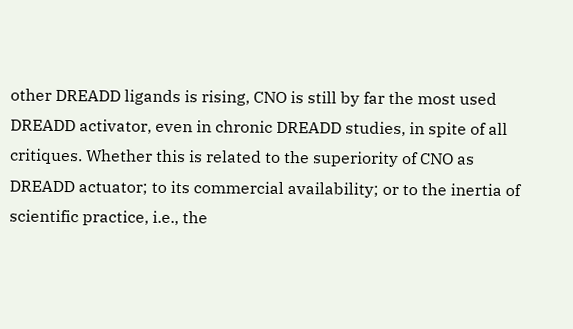other DREADD ligands is rising, CNO is still by far the most used DREADD activator, even in chronic DREADD studies, in spite of all critiques. Whether this is related to the superiority of CNO as DREADD actuator; to its commercial availability; or to the inertia of scientific practice, i.e., the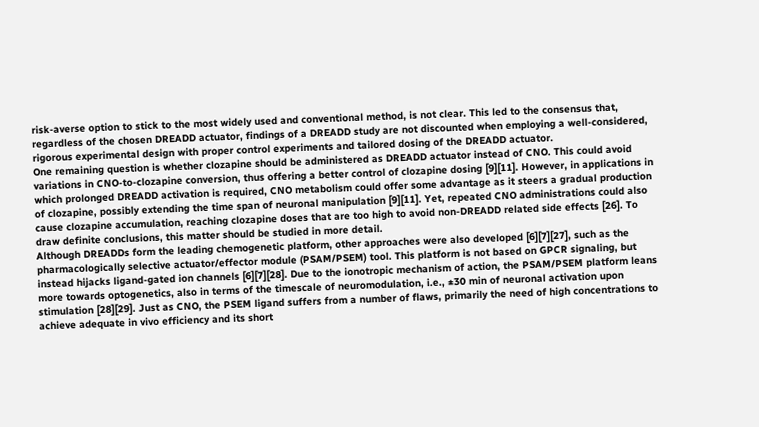risk-averse option to stick to the most widely used and conventional method, is not clear. This led to the consensus that, regardless of the chosen DREADD actuator, findings of a DREADD study are not discounted when employing a well-considered, rigorous experimental design with proper control experiments and tailored dosing of the DREADD actuator.
One remaining question is whether clozapine should be administered as DREADD actuator instead of CNO. This could avoid variations in CNO-to-clozapine conversion, thus offering a better control of clozapine dosing [9][11]. However, in applications in which prolonged DREADD activation is required, CNO metabolism could offer some advantage as it steers a gradual production of clozapine, possibly extending the time span of neuronal manipulation [9][11]. Yet, repeated CNO administrations could also cause clozapine accumulation, reaching clozapine doses that are too high to avoid non-DREADD related side effects [26]. To draw definite conclusions, this matter should be studied in more detail.
Although DREADDs form the leading chemogenetic platform, other approaches were also developed [6][7][27], such as the pharmacologically selective actuator/effector module (PSAM/PSEM) tool. This platform is not based on GPCR signaling, but instead hijacks ligand-gated ion channels [6][7][28]. Due to the ionotropic mechanism of action, the PSAM/PSEM platform leans more towards optogenetics, also in terms of the timescale of neuromodulation, i.e., ±30 min of neuronal activation upon stimulation [28][29]. Just as CNO, the PSEM ligand suffers from a number of flaws, primarily the need of high concentrations to achieve adequate in vivo efficiency and its short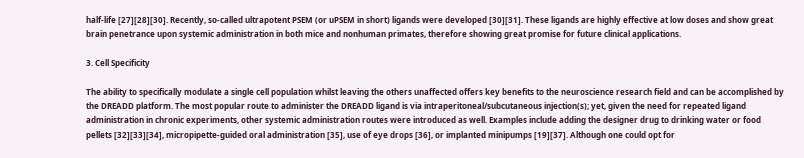half-life [27][28][30]. Recently, so-called ultrapotent PSEM (or uPSEM in short) ligands were developed [30][31]. These ligands are highly effective at low doses and show great brain penetrance upon systemic administration in both mice and nonhuman primates, therefore showing great promise for future clinical applications.

3. Cell Specificity

The ability to specifically modulate a single cell population whilst leaving the others unaffected offers key benefits to the neuroscience research field and can be accomplished by the DREADD platform. The most popular route to administer the DREADD ligand is via intraperitoneal/subcutaneous injection(s); yet, given the need for repeated ligand administration in chronic experiments, other systemic administration routes were introduced as well. Examples include adding the designer drug to drinking water or food pellets [32][33][34], micropipette-guided oral administration [35], use of eye drops [36], or implanted minipumps [19][37]. Although one could opt for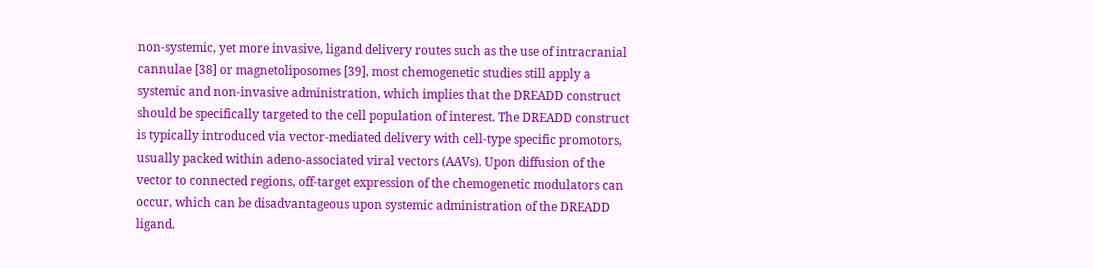non-systemic, yet more invasive, ligand delivery routes such as the use of intracranial cannulae [38] or magnetoliposomes [39], most chemogenetic studies still apply a systemic and non-invasive administration, which implies that the DREADD construct should be specifically targeted to the cell population of interest. The DREADD construct is typically introduced via vector-mediated delivery with cell-type specific promotors, usually packed within adeno-associated viral vectors (AAVs). Upon diffusion of the vector to connected regions, off-target expression of the chemogenetic modulators can occur, which can be disadvantageous upon systemic administration of the DREADD ligand.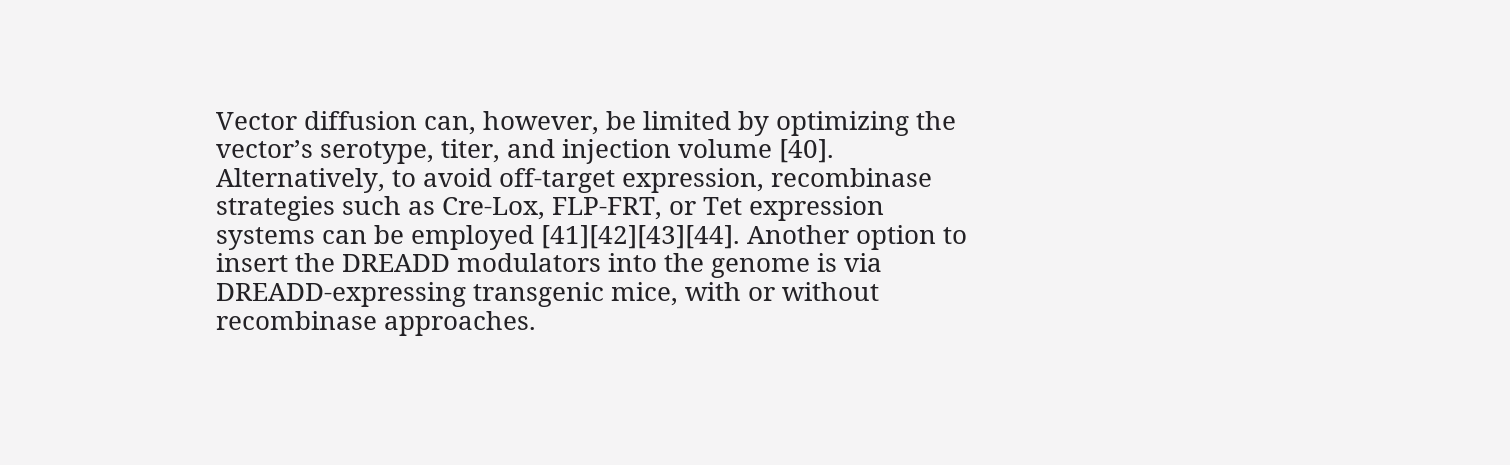Vector diffusion can, however, be limited by optimizing the vector’s serotype, titer, and injection volume [40]. Alternatively, to avoid off-target expression, recombinase strategies such as Cre-Lox, FLP-FRT, or Tet expression systems can be employed [41][42][43][44]. Another option to insert the DREADD modulators into the genome is via DREADD-expressing transgenic mice, with or without recombinase approaches.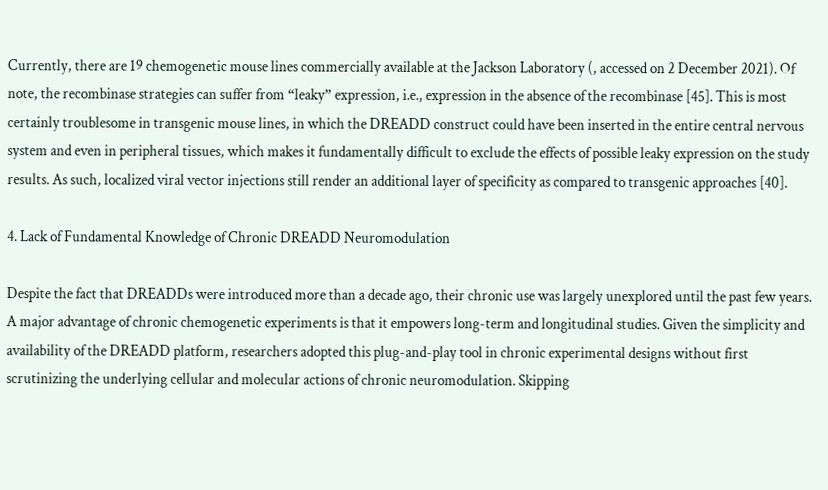Currently, there are 19 chemogenetic mouse lines commercially available at the Jackson Laboratory (, accessed on 2 December 2021). Of note, the recombinase strategies can suffer from “leaky” expression, i.e., expression in the absence of the recombinase [45]. This is most certainly troublesome in transgenic mouse lines, in which the DREADD construct could have been inserted in the entire central nervous system and even in peripheral tissues, which makes it fundamentally difficult to exclude the effects of possible leaky expression on the study results. As such, localized viral vector injections still render an additional layer of specificity as compared to transgenic approaches [40].

4. Lack of Fundamental Knowledge of Chronic DREADD Neuromodulation

Despite the fact that DREADDs were introduced more than a decade ago, their chronic use was largely unexplored until the past few years. A major advantage of chronic chemogenetic experiments is that it empowers long-term and longitudinal studies. Given the simplicity and availability of the DREADD platform, researchers adopted this plug-and-play tool in chronic experimental designs without first scrutinizing the underlying cellular and molecular actions of chronic neuromodulation. Skipping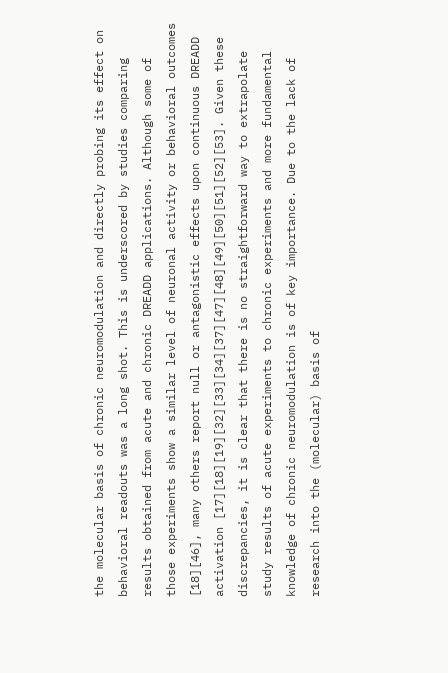the molecular basis of chronic neuromodulation and directly probing its effect on behavioral readouts was a long shot. This is underscored by studies comparing results obtained from acute and chronic DREADD applications. Although some of those experiments show a similar level of neuronal activity or behavioral outcomes [18][46], many others report null or antagonistic effects upon continuous DREADD activation [17][18][19][32][33][34][37][47][48][49][50][51][52][53]. Given these discrepancies, it is clear that there is no straightforward way to extrapolate study results of acute experiments to chronic experiments and more fundamental knowledge of chronic neuromodulation is of key importance. Due to the lack of research into the (molecular) basis of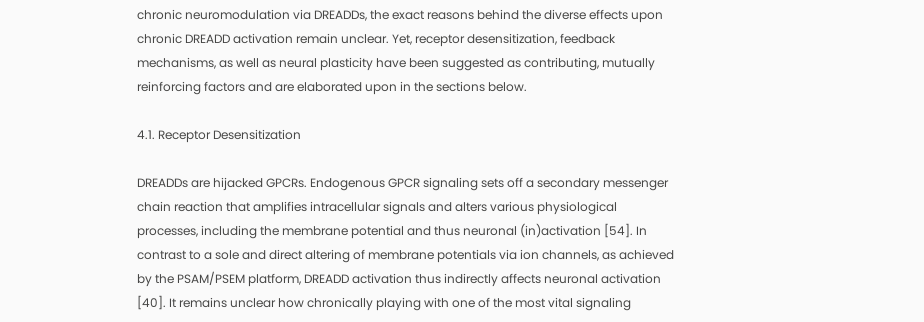chronic neuromodulation via DREADDs, the exact reasons behind the diverse effects upon chronic DREADD activation remain unclear. Yet, receptor desensitization, feedback mechanisms, as well as neural plasticity have been suggested as contributing, mutually reinforcing factors and are elaborated upon in the sections below.

4.1. Receptor Desensitization

DREADDs are hijacked GPCRs. Endogenous GPCR signaling sets off a secondary messenger chain reaction that amplifies intracellular signals and alters various physiological processes, including the membrane potential and thus neuronal (in)activation [54]. In contrast to a sole and direct altering of membrane potentials via ion channels, as achieved by the PSAM/PSEM platform, DREADD activation thus indirectly affects neuronal activation [40]. It remains unclear how chronically playing with one of the most vital signaling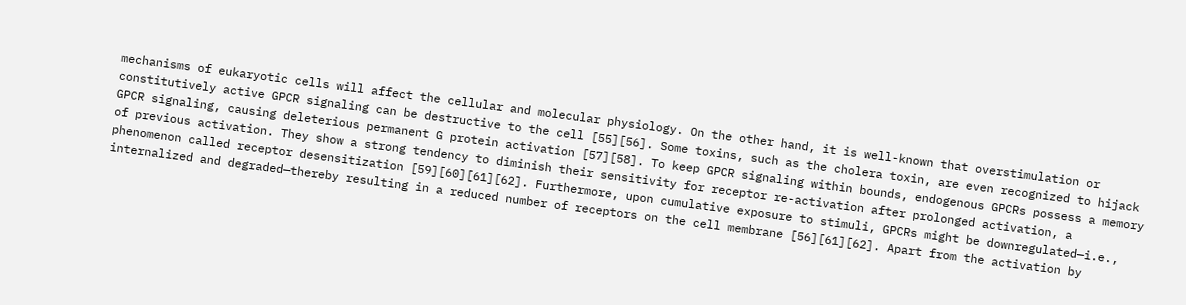mechanisms of eukaryotic cells will affect the cellular and molecular physiology. On the other hand, it is well-known that overstimulation or constitutively active GPCR signaling can be destructive to the cell [55][56]. Some toxins, such as the cholera toxin, are even recognized to hijack GPCR signaling, causing deleterious permanent G protein activation [57][58]. To keep GPCR signaling within bounds, endogenous GPCRs possess a memory of previous activation. They show a strong tendency to diminish their sensitivity for receptor re-activation after prolonged activation, a phenomenon called receptor desensitization [59][60][61][62]. Furthermore, upon cumulative exposure to stimuli, GPCRs might be downregulated—i.e., internalized and degraded—thereby resulting in a reduced number of receptors on the cell membrane [56][61][62]. Apart from the activation by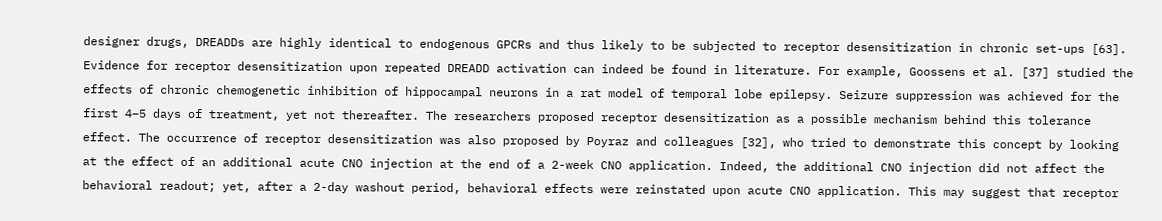designer drugs, DREADDs are highly identical to endogenous GPCRs and thus likely to be subjected to receptor desensitization in chronic set-ups [63]. Evidence for receptor desensitization upon repeated DREADD activation can indeed be found in literature. For example, Goossens et al. [37] studied the effects of chronic chemogenetic inhibition of hippocampal neurons in a rat model of temporal lobe epilepsy. Seizure suppression was achieved for the first 4–5 days of treatment, yet not thereafter. The researchers proposed receptor desensitization as a possible mechanism behind this tolerance effect. The occurrence of receptor desensitization was also proposed by Poyraz and colleagues [32], who tried to demonstrate this concept by looking at the effect of an additional acute CNO injection at the end of a 2-week CNO application. Indeed, the additional CNO injection did not affect the behavioral readout; yet, after a 2-day washout period, behavioral effects were reinstated upon acute CNO application. This may suggest that receptor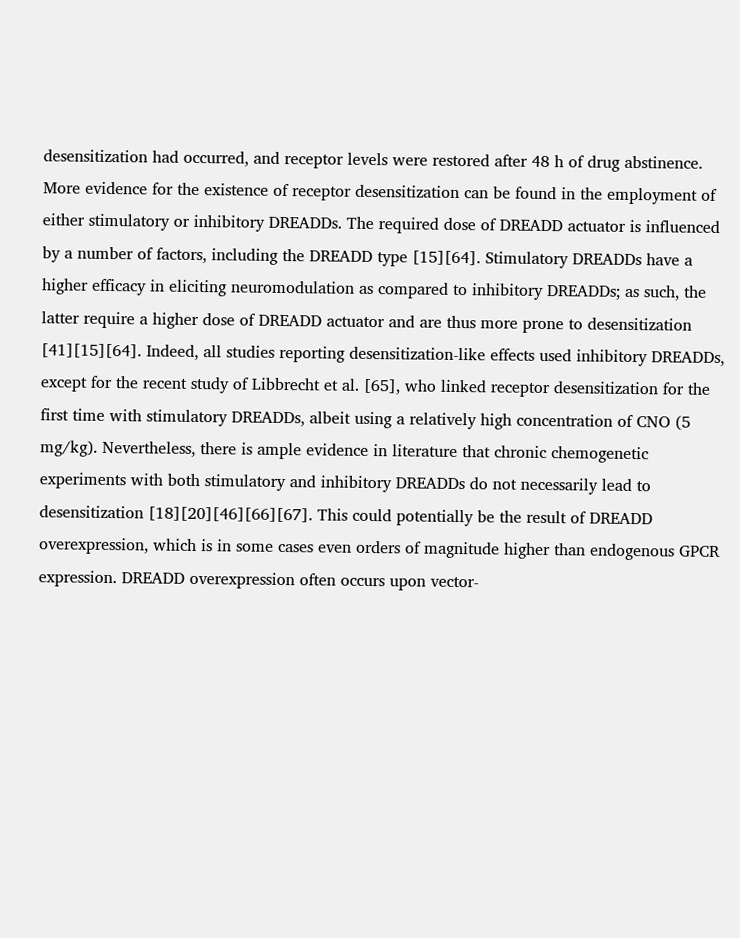desensitization had occurred, and receptor levels were restored after 48 h of drug abstinence.
More evidence for the existence of receptor desensitization can be found in the employment of either stimulatory or inhibitory DREADDs. The required dose of DREADD actuator is influenced by a number of factors, including the DREADD type [15][64]. Stimulatory DREADDs have a higher efficacy in eliciting neuromodulation as compared to inhibitory DREADDs; as such, the latter require a higher dose of DREADD actuator and are thus more prone to desensitization [41][15][64]. Indeed, all studies reporting desensitization-like effects used inhibitory DREADDs, except for the recent study of Libbrecht et al. [65], who linked receptor desensitization for the first time with stimulatory DREADDs, albeit using a relatively high concentration of CNO (5 mg/kg). Nevertheless, there is ample evidence in literature that chronic chemogenetic experiments with both stimulatory and inhibitory DREADDs do not necessarily lead to desensitization [18][20][46][66][67]. This could potentially be the result of DREADD overexpression, which is in some cases even orders of magnitude higher than endogenous GPCR expression. DREADD overexpression often occurs upon vector-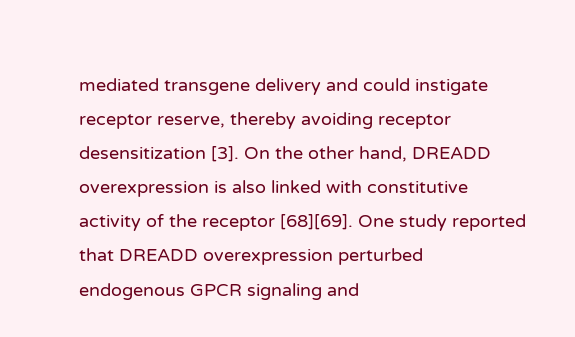mediated transgene delivery and could instigate receptor reserve, thereby avoiding receptor desensitization [3]. On the other hand, DREADD overexpression is also linked with constitutive activity of the receptor [68][69]. One study reported that DREADD overexpression perturbed endogenous GPCR signaling and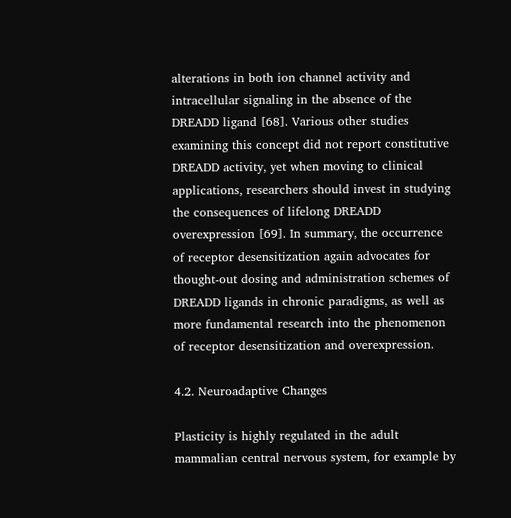alterations in both ion channel activity and intracellular signaling in the absence of the DREADD ligand [68]. Various other studies examining this concept did not report constitutive DREADD activity, yet when moving to clinical applications, researchers should invest in studying the consequences of lifelong DREADD overexpression [69]. In summary, the occurrence of receptor desensitization again advocates for thought-out dosing and administration schemes of DREADD ligands in chronic paradigms, as well as more fundamental research into the phenomenon of receptor desensitization and overexpression.

4.2. Neuroadaptive Changes

Plasticity is highly regulated in the adult mammalian central nervous system, for example by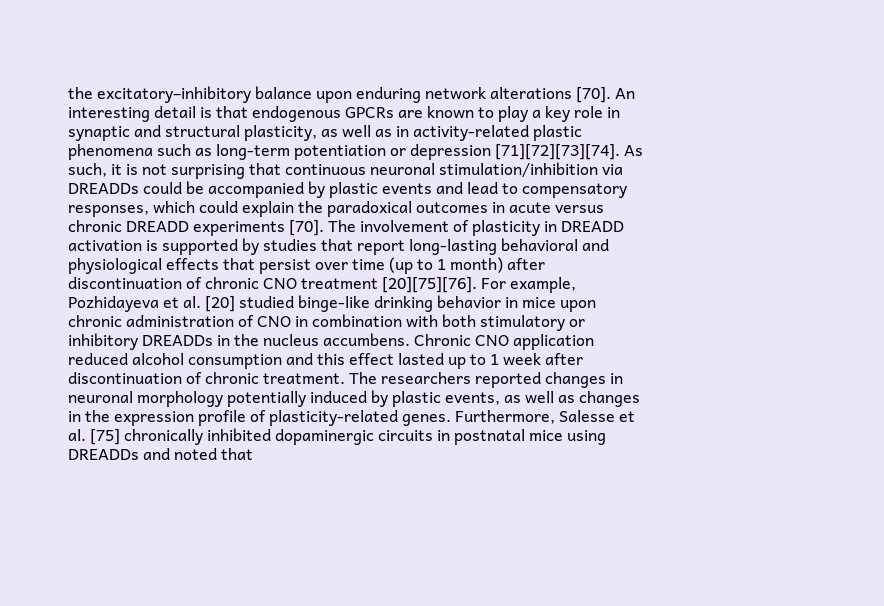the excitatory–inhibitory balance upon enduring network alterations [70]. An interesting detail is that endogenous GPCRs are known to play a key role in synaptic and structural plasticity, as well as in activity-related plastic phenomena such as long-term potentiation or depression [71][72][73][74]. As such, it is not surprising that continuous neuronal stimulation/inhibition via DREADDs could be accompanied by plastic events and lead to compensatory responses, which could explain the paradoxical outcomes in acute versus chronic DREADD experiments [70]. The involvement of plasticity in DREADD activation is supported by studies that report long-lasting behavioral and physiological effects that persist over time (up to 1 month) after discontinuation of chronic CNO treatment [20][75][76]. For example, Pozhidayeva et al. [20] studied binge-like drinking behavior in mice upon chronic administration of CNO in combination with both stimulatory or inhibitory DREADDs in the nucleus accumbens. Chronic CNO application reduced alcohol consumption and this effect lasted up to 1 week after discontinuation of chronic treatment. The researchers reported changes in neuronal morphology potentially induced by plastic events, as well as changes in the expression profile of plasticity-related genes. Furthermore, Salesse et al. [75] chronically inhibited dopaminergic circuits in postnatal mice using DREADDs and noted that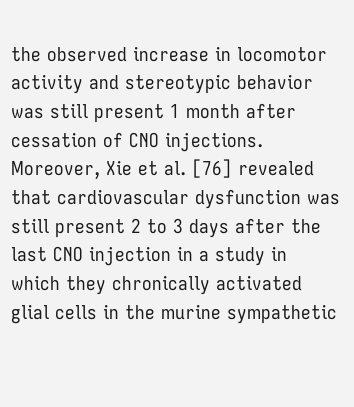the observed increase in locomotor activity and stereotypic behavior was still present 1 month after cessation of CNO injections. Moreover, Xie et al. [76] revealed that cardiovascular dysfunction was still present 2 to 3 days after the last CNO injection in a study in which they chronically activated glial cells in the murine sympathetic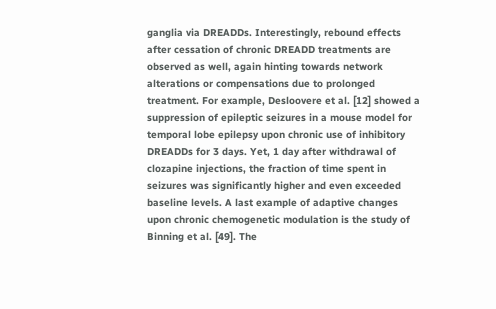ganglia via DREADDs. Interestingly, rebound effects after cessation of chronic DREADD treatments are observed as well, again hinting towards network alterations or compensations due to prolonged treatment. For example, Desloovere et al. [12] showed a suppression of epileptic seizures in a mouse model for temporal lobe epilepsy upon chronic use of inhibitory DREADDs for 3 days. Yet, 1 day after withdrawal of clozapine injections, the fraction of time spent in seizures was significantly higher and even exceeded baseline levels. A last example of adaptive changes upon chronic chemogenetic modulation is the study of Binning et al. [49]. The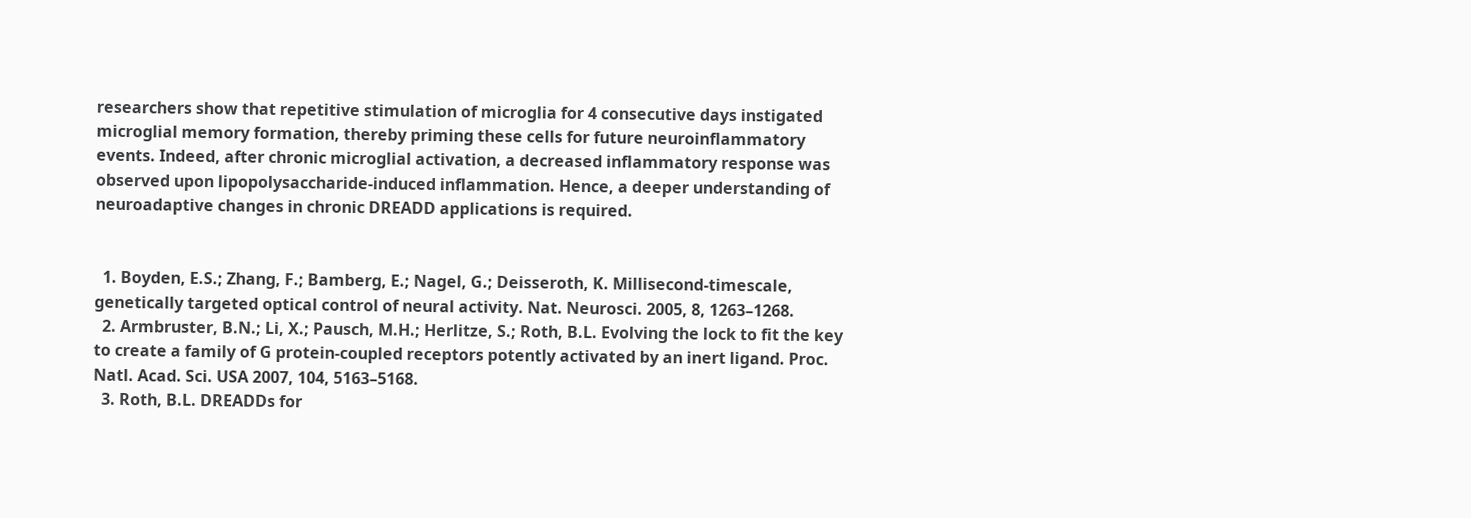researchers show that repetitive stimulation of microglia for 4 consecutive days instigated microglial memory formation, thereby priming these cells for future neuroinflammatory events. Indeed, after chronic microglial activation, a decreased inflammatory response was observed upon lipopolysaccharide-induced inflammation. Hence, a deeper understanding of neuroadaptive changes in chronic DREADD applications is required.


  1. Boyden, E.S.; Zhang, F.; Bamberg, E.; Nagel, G.; Deisseroth, K. Millisecond-timescale, genetically targeted optical control of neural activity. Nat. Neurosci. 2005, 8, 1263–1268.
  2. Armbruster, B.N.; Li, X.; Pausch, M.H.; Herlitze, S.; Roth, B.L. Evolving the lock to fit the key to create a family of G protein-coupled receptors potently activated by an inert ligand. Proc. Natl. Acad. Sci. USA 2007, 104, 5163–5168.
  3. Roth, B.L. DREADDs for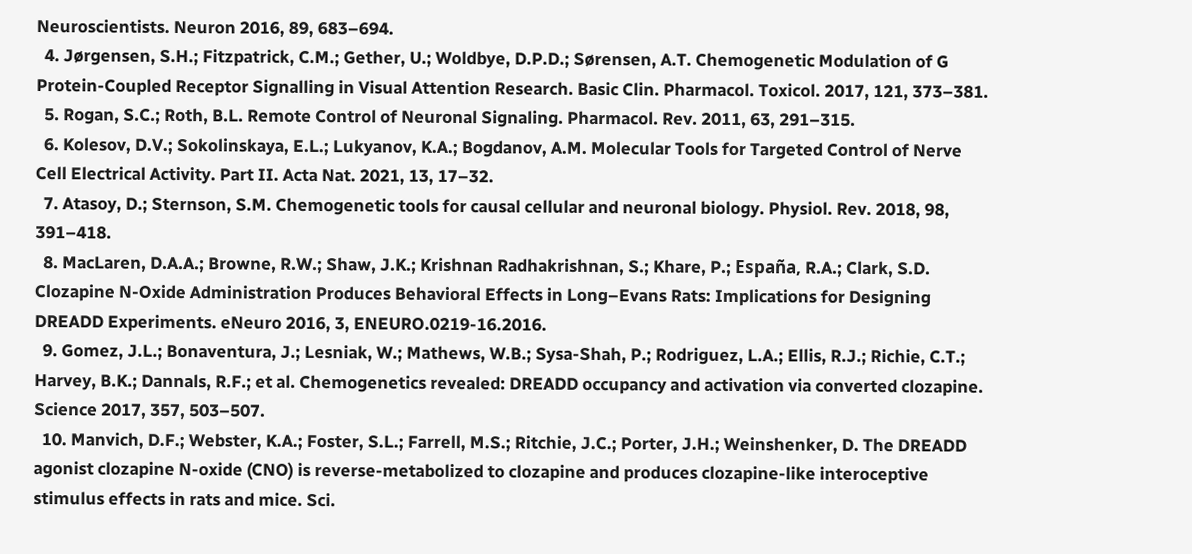Neuroscientists. Neuron 2016, 89, 683–694.
  4. Jørgensen, S.H.; Fitzpatrick, C.M.; Gether, U.; Woldbye, D.P.D.; Sørensen, A.T. Chemogenetic Modulation of G Protein-Coupled Receptor Signalling in Visual Attention Research. Basic Clin. Pharmacol. Toxicol. 2017, 121, 373–381.
  5. Rogan, S.C.; Roth, B.L. Remote Control of Neuronal Signaling. Pharmacol. Rev. 2011, 63, 291–315.
  6. Kolesov, D.V.; Sokolinskaya, E.L.; Lukyanov, K.A.; Bogdanov, A.M. Molecular Tools for Targeted Control of Nerve Cell Electrical Activity. Part II. Acta Nat. 2021, 13, 17–32.
  7. Atasoy, D.; Sternson, S.M. Chemogenetic tools for causal cellular and neuronal biology. Physiol. Rev. 2018, 98, 391–418.
  8. MacLaren, D.A.A.; Browne, R.W.; Shaw, J.K.; Krishnan Radhakrishnan, S.; Khare, P.; España, R.A.; Clark, S.D. Clozapine N-Oxide Administration Produces Behavioral Effects in Long–Evans Rats: Implications for Designing DREADD Experiments. eNeuro 2016, 3, ENEURO.0219-16.2016.
  9. Gomez, J.L.; Bonaventura, J.; Lesniak, W.; Mathews, W.B.; Sysa-Shah, P.; Rodriguez, L.A.; Ellis, R.J.; Richie, C.T.; Harvey, B.K.; Dannals, R.F.; et al. Chemogenetics revealed: DREADD occupancy and activation via converted clozapine. Science 2017, 357, 503–507.
  10. Manvich, D.F.; Webster, K.A.; Foster, S.L.; Farrell, M.S.; Ritchie, J.C.; Porter, J.H.; Weinshenker, D. The DREADD agonist clozapine N-oxide (CNO) is reverse-metabolized to clozapine and produces clozapine-like interoceptive stimulus effects in rats and mice. Sci.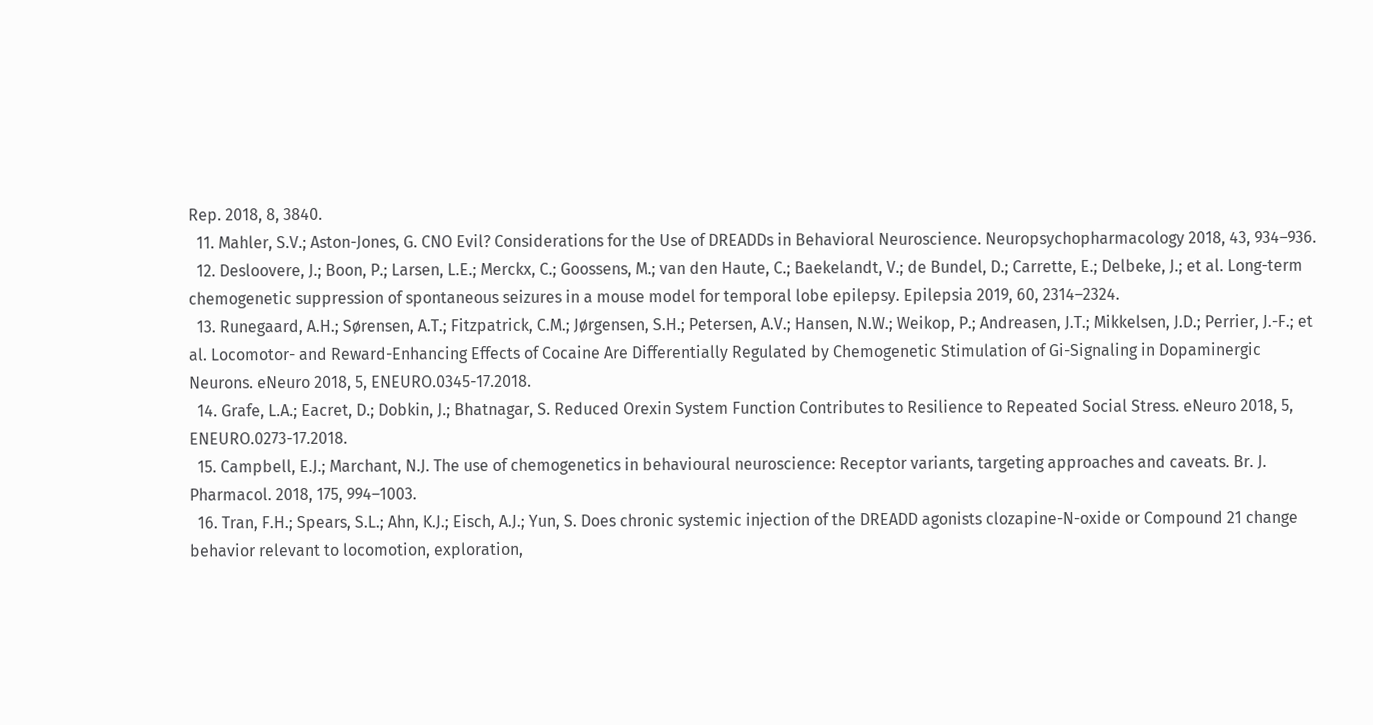Rep. 2018, 8, 3840.
  11. Mahler, S.V.; Aston-Jones, G. CNO Evil? Considerations for the Use of DREADDs in Behavioral Neuroscience. Neuropsychopharmacology 2018, 43, 934–936.
  12. Desloovere, J.; Boon, P.; Larsen, L.E.; Merckx, C.; Goossens, M.; van den Haute, C.; Baekelandt, V.; de Bundel, D.; Carrette, E.; Delbeke, J.; et al. Long-term chemogenetic suppression of spontaneous seizures in a mouse model for temporal lobe epilepsy. Epilepsia 2019, 60, 2314–2324.
  13. Runegaard, A.H.; Sørensen, A.T.; Fitzpatrick, C.M.; Jørgensen, S.H.; Petersen, A.V.; Hansen, N.W.; Weikop, P.; Andreasen, J.T.; Mikkelsen, J.D.; Perrier, J.-F.; et al. Locomotor- and Reward-Enhancing Effects of Cocaine Are Differentially Regulated by Chemogenetic Stimulation of Gi-Signaling in Dopaminergic Neurons. eNeuro 2018, 5, ENEURO.0345-17.2018.
  14. Grafe, L.A.; Eacret, D.; Dobkin, J.; Bhatnagar, S. Reduced Orexin System Function Contributes to Resilience to Repeated Social Stress. eNeuro 2018, 5, ENEURO.0273-17.2018.
  15. Campbell, E.J.; Marchant, N.J. The use of chemogenetics in behavioural neuroscience: Receptor variants, targeting approaches and caveats. Br. J. Pharmacol. 2018, 175, 994–1003.
  16. Tran, F.H.; Spears, S.L.; Ahn, K.J.; Eisch, A.J.; Yun, S. Does chronic systemic injection of the DREADD agonists clozapine-N-oxide or Compound 21 change behavior relevant to locomotion, exploration,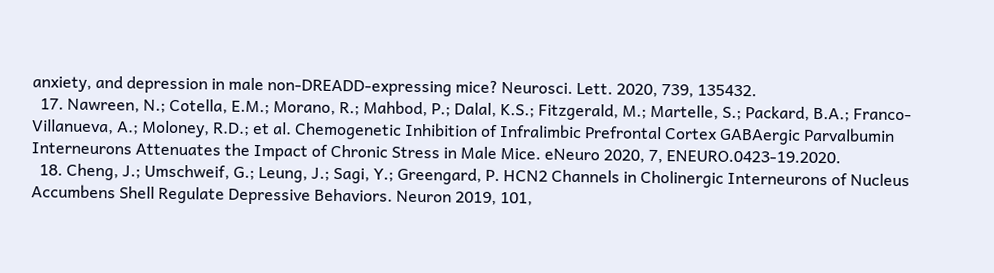anxiety, and depression in male non-DREADD-expressing mice? Neurosci. Lett. 2020, 739, 135432.
  17. Nawreen, N.; Cotella, E.M.; Morano, R.; Mahbod, P.; Dalal, K.S.; Fitzgerald, M.; Martelle, S.; Packard, B.A.; Franco-Villanueva, A.; Moloney, R.D.; et al. Chemogenetic Inhibition of Infralimbic Prefrontal Cortex GABAergic Parvalbumin Interneurons Attenuates the Impact of Chronic Stress in Male Mice. eNeuro 2020, 7, ENEURO.0423-19.2020.
  18. Cheng, J.; Umschweif, G.; Leung, J.; Sagi, Y.; Greengard, P. HCN2 Channels in Cholinergic Interneurons of Nucleus Accumbens Shell Regulate Depressive Behaviors. Neuron 2019, 101,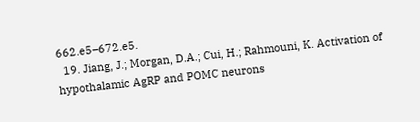662.e5–672.e5.
  19. Jiang, J.; Morgan, D.A.; Cui, H.; Rahmouni, K. Activation of hypothalamic AgRP and POMC neurons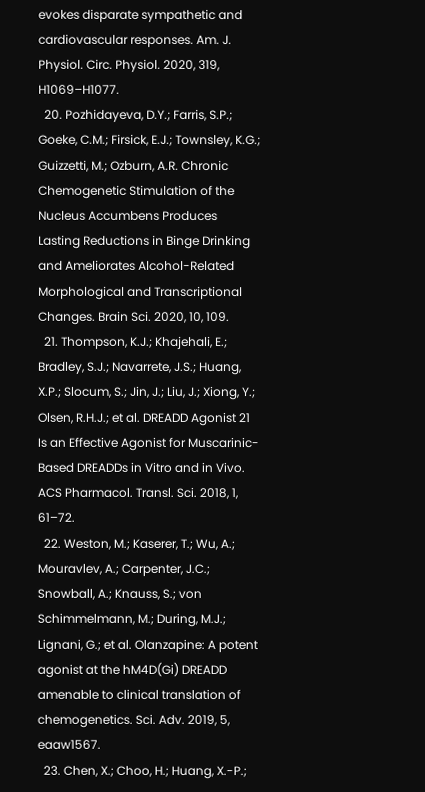evokes disparate sympathetic and cardiovascular responses. Am. J. Physiol. Circ. Physiol. 2020, 319, H1069–H1077.
  20. Pozhidayeva, D.Y.; Farris, S.P.; Goeke, C.M.; Firsick, E.J.; Townsley, K.G.; Guizzetti, M.; Ozburn, A.R. Chronic Chemogenetic Stimulation of the Nucleus Accumbens Produces Lasting Reductions in Binge Drinking and Ameliorates Alcohol-Related Morphological and Transcriptional Changes. Brain Sci. 2020, 10, 109.
  21. Thompson, K.J.; Khajehali, E.; Bradley, S.J.; Navarrete, J.S.; Huang, X.P.; Slocum, S.; Jin, J.; Liu, J.; Xiong, Y.; Olsen, R.H.J.; et al. DREADD Agonist 21 Is an Effective Agonist for Muscarinic-Based DREADDs in Vitro and in Vivo. ACS Pharmacol. Transl. Sci. 2018, 1, 61–72.
  22. Weston, M.; Kaserer, T.; Wu, A.; Mouravlev, A.; Carpenter, J.C.; Snowball, A.; Knauss, S.; von Schimmelmann, M.; During, M.J.; Lignani, G.; et al. Olanzapine: A potent agonist at the hM4D(Gi) DREADD amenable to clinical translation of chemogenetics. Sci. Adv. 2019, 5, eaaw1567.
  23. Chen, X.; Choo, H.; Huang, X.-P.;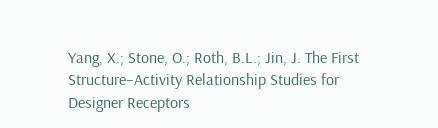Yang, X.; Stone, O.; Roth, B.L.; Jin, J. The First Structure–Activity Relationship Studies for Designer Receptors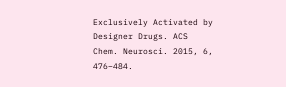Exclusively Activated by Designer Drugs. ACS Chem. Neurosci. 2015, 6, 476–484.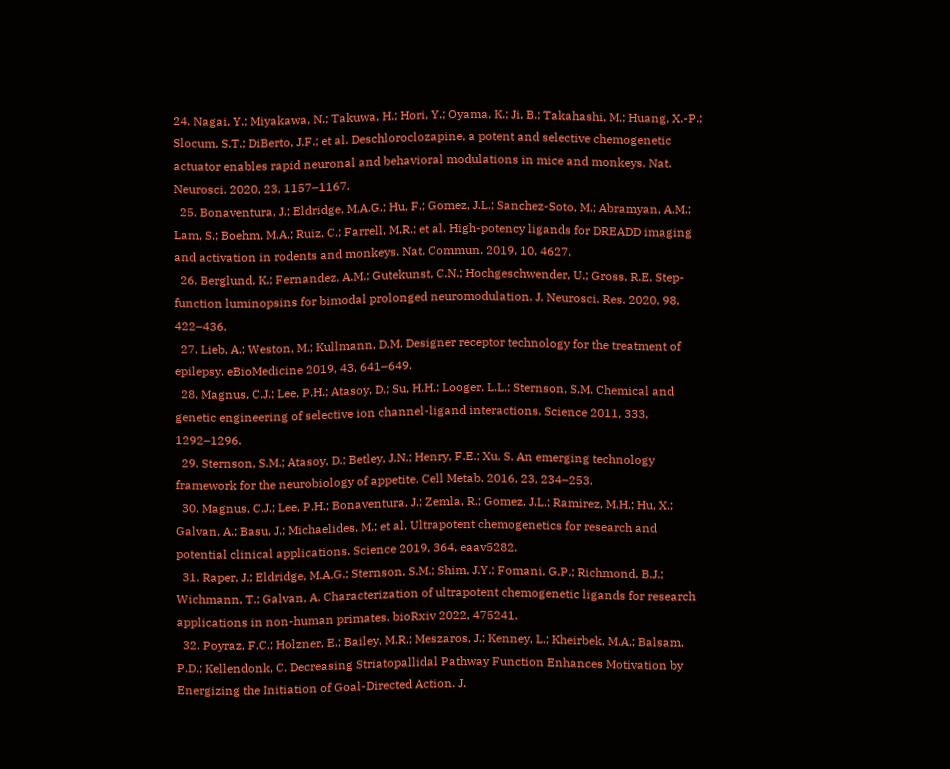24. Nagai, Y.; Miyakawa, N.; Takuwa, H.; Hori, Y.; Oyama, K.; Ji, B.; Takahashi, M.; Huang, X.-P.; Slocum, S.T.; DiBerto, J.F.; et al. Deschloroclozapine, a potent and selective chemogenetic actuator enables rapid neuronal and behavioral modulations in mice and monkeys. Nat. Neurosci. 2020, 23, 1157–1167.
  25. Bonaventura, J.; Eldridge, M.A.G.; Hu, F.; Gomez, J.L.; Sanchez-Soto, M.; Abramyan, A.M.; Lam, S.; Boehm, M.A.; Ruiz, C.; Farrell, M.R.; et al. High-potency ligands for DREADD imaging and activation in rodents and monkeys. Nat. Commun. 2019, 10, 4627.
  26. Berglund, K.; Fernandez, A.M.; Gutekunst, C.N.; Hochgeschwender, U.; Gross, R.E. Step-function luminopsins for bimodal prolonged neuromodulation. J. Neurosci. Res. 2020, 98, 422–436.
  27. Lieb, A.; Weston, M.; Kullmann, D.M. Designer receptor technology for the treatment of epilepsy. eBioMedicine 2019, 43, 641–649.
  28. Magnus, C.J.; Lee, P.H.; Atasoy, D.; Su, H.H.; Looger, L.L.; Sternson, S.M. Chemical and genetic engineering of selective ion channel-ligand interactions. Science 2011, 333, 1292–1296.
  29. Sternson, S.M.; Atasoy, D.; Betley, J.N.; Henry, F.E.; Xu, S. An emerging technology framework for the neurobiology of appetite. Cell Metab. 2016, 23, 234–253.
  30. Magnus, C.J.; Lee, P.H.; Bonaventura, J.; Zemla, R.; Gomez, J.L.; Ramirez, M.H.; Hu, X.; Galvan, A.; Basu, J.; Michaelides, M.; et al. Ultrapotent chemogenetics for research and potential clinical applications. Science 2019, 364, eaav5282.
  31. Raper, J.; Eldridge, M.A.G.; Sternson, S.M.; Shim, J.Y.; Fomani, G.P.; Richmond, B.J.; Wichmann, T.; Galvan, A. Characterization of ultrapotent chemogenetic ligands for research applications in non-human primates. bioRxiv 2022, 475241.
  32. Poyraz, F.C.; Holzner, E.; Bailey, M.R.; Meszaros, J.; Kenney, L.; Kheirbek, M.A.; Balsam, P.D.; Kellendonk, C. Decreasing Striatopallidal Pathway Function Enhances Motivation by Energizing the Initiation of Goal-Directed Action. J.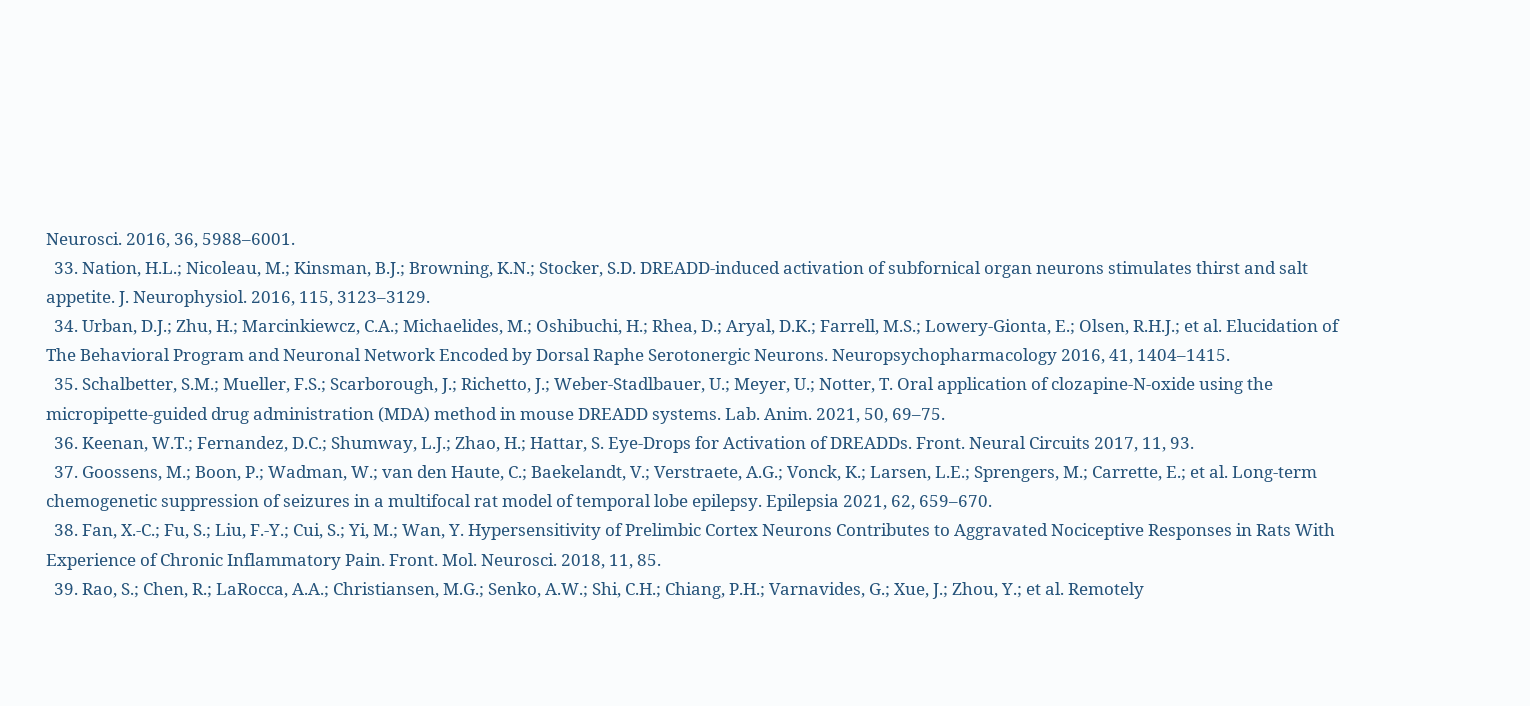Neurosci. 2016, 36, 5988–6001.
  33. Nation, H.L.; Nicoleau, M.; Kinsman, B.J.; Browning, K.N.; Stocker, S.D. DREADD-induced activation of subfornical organ neurons stimulates thirst and salt appetite. J. Neurophysiol. 2016, 115, 3123–3129.
  34. Urban, D.J.; Zhu, H.; Marcinkiewcz, C.A.; Michaelides, M.; Oshibuchi, H.; Rhea, D.; Aryal, D.K.; Farrell, M.S.; Lowery-Gionta, E.; Olsen, R.H.J.; et al. Elucidation of The Behavioral Program and Neuronal Network Encoded by Dorsal Raphe Serotonergic Neurons. Neuropsychopharmacology 2016, 41, 1404–1415.
  35. Schalbetter, S.M.; Mueller, F.S.; Scarborough, J.; Richetto, J.; Weber-Stadlbauer, U.; Meyer, U.; Notter, T. Oral application of clozapine-N-oxide using the micropipette-guided drug administration (MDA) method in mouse DREADD systems. Lab. Anim. 2021, 50, 69–75.
  36. Keenan, W.T.; Fernandez, D.C.; Shumway, L.J.; Zhao, H.; Hattar, S. Eye-Drops for Activation of DREADDs. Front. Neural Circuits 2017, 11, 93.
  37. Goossens, M.; Boon, P.; Wadman, W.; van den Haute, C.; Baekelandt, V.; Verstraete, A.G.; Vonck, K.; Larsen, L.E.; Sprengers, M.; Carrette, E.; et al. Long-term chemogenetic suppression of seizures in a multifocal rat model of temporal lobe epilepsy. Epilepsia 2021, 62, 659–670.
  38. Fan, X.-C.; Fu, S.; Liu, F.-Y.; Cui, S.; Yi, M.; Wan, Y. Hypersensitivity of Prelimbic Cortex Neurons Contributes to Aggravated Nociceptive Responses in Rats With Experience of Chronic Inflammatory Pain. Front. Mol. Neurosci. 2018, 11, 85.
  39. Rao, S.; Chen, R.; LaRocca, A.A.; Christiansen, M.G.; Senko, A.W.; Shi, C.H.; Chiang, P.H.; Varnavides, G.; Xue, J.; Zhou, Y.; et al. Remotely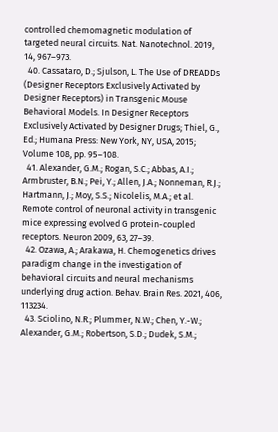controlled chemomagnetic modulation of targeted neural circuits. Nat. Nanotechnol. 2019, 14, 967–973.
  40. Cassataro, D.; Sjulson, L. The Use of DREADDs (Designer Receptors Exclusively Activated by Designer Receptors) in Transgenic Mouse Behavioral Models. In Designer Receptors Exclusively Activated by Designer Drugs; Thiel, G., Ed.; Humana Press: New York, NY, USA, 2015; Volume 108, pp. 95–108.
  41. Alexander, G.M.; Rogan, S.C.; Abbas, A.I.; Armbruster, B.N.; Pei, Y.; Allen, J.A.; Nonneman, R.J.; Hartmann, J.; Moy, S.S.; Nicolelis, M.A.; et al. Remote control of neuronal activity in transgenic mice expressing evolved G protein-coupled receptors. Neuron 2009, 63, 27–39.
  42. Ozawa, A.; Arakawa, H. Chemogenetics drives paradigm change in the investigation of behavioral circuits and neural mechanisms underlying drug action. Behav. Brain Res. 2021, 406, 113234.
  43. Sciolino, N.R.; Plummer, N.W.; Chen, Y.-W.; Alexander, G.M.; Robertson, S.D.; Dudek, S.M.;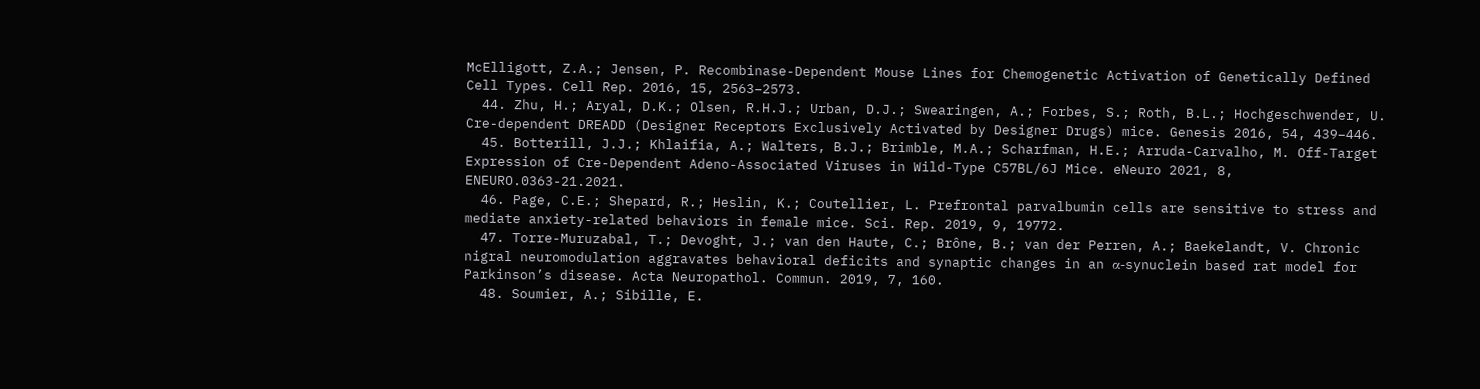McElligott, Z.A.; Jensen, P. Recombinase-Dependent Mouse Lines for Chemogenetic Activation of Genetically Defined Cell Types. Cell Rep. 2016, 15, 2563–2573.
  44. Zhu, H.; Aryal, D.K.; Olsen, R.H.J.; Urban, D.J.; Swearingen, A.; Forbes, S.; Roth, B.L.; Hochgeschwender, U. Cre-dependent DREADD (Designer Receptors Exclusively Activated by Designer Drugs) mice. Genesis 2016, 54, 439–446.
  45. Botterill, J.J.; Khlaifia, A.; Walters, B.J.; Brimble, M.A.; Scharfman, H.E.; Arruda-Carvalho, M. Off-Target Expression of Cre-Dependent Adeno-Associated Viruses in Wild-Type C57BL/6J Mice. eNeuro 2021, 8, ENEURO.0363-21.2021.
  46. Page, C.E.; Shepard, R.; Heslin, K.; Coutellier, L. Prefrontal parvalbumin cells are sensitive to stress and mediate anxiety-related behaviors in female mice. Sci. Rep. 2019, 9, 19772.
  47. Torre-Muruzabal, T.; Devoght, J.; van den Haute, C.; Brône, B.; van der Perren, A.; Baekelandt, V. Chronic nigral neuromodulation aggravates behavioral deficits and synaptic changes in an α-synuclein based rat model for Parkinson’s disease. Acta Neuropathol. Commun. 2019, 7, 160.
  48. Soumier, A.; Sibille, E.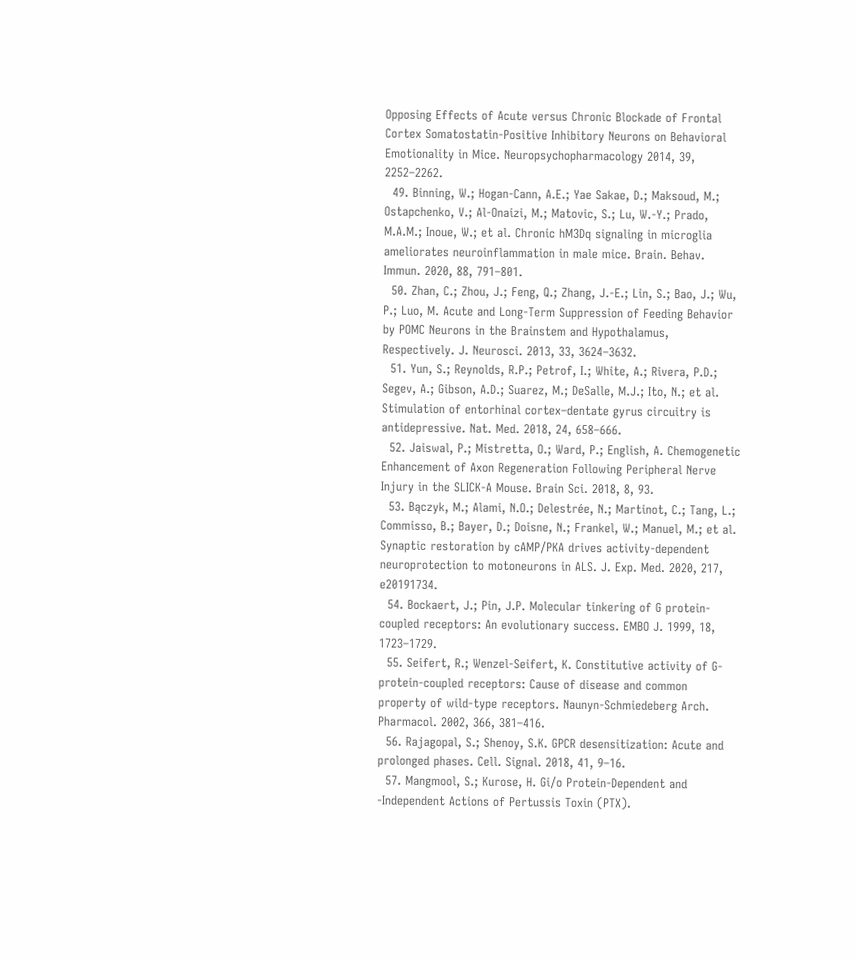Opposing Effects of Acute versus Chronic Blockade of Frontal Cortex Somatostatin-Positive Inhibitory Neurons on Behavioral Emotionality in Mice. Neuropsychopharmacology 2014, 39, 2252–2262.
  49. Binning, W.; Hogan-Cann, A.E.; Yae Sakae, D.; Maksoud, M.; Ostapchenko, V.; Al-Onaizi, M.; Matovic, S.; Lu, W.-Y.; Prado, M.A.M.; Inoue, W.; et al. Chronic hM3Dq signaling in microglia ameliorates neuroinflammation in male mice. Brain. Behav. Immun. 2020, 88, 791–801.
  50. Zhan, C.; Zhou, J.; Feng, Q.; Zhang, J.-E.; Lin, S.; Bao, J.; Wu, P.; Luo, M. Acute and Long-Term Suppression of Feeding Behavior by POMC Neurons in the Brainstem and Hypothalamus, Respectively. J. Neurosci. 2013, 33, 3624–3632.
  51. Yun, S.; Reynolds, R.P.; Petrof, I.; White, A.; Rivera, P.D.; Segev, A.; Gibson, A.D.; Suarez, M.; DeSalle, M.J.; Ito, N.; et al. Stimulation of entorhinal cortex–dentate gyrus circuitry is antidepressive. Nat. Med. 2018, 24, 658–666.
  52. Jaiswal, P.; Mistretta, O.; Ward, P.; English, A. Chemogenetic Enhancement of Axon Regeneration Following Peripheral Nerve Injury in the SLICK-A Mouse. Brain Sci. 2018, 8, 93.
  53. Bączyk, M.; Alami, N.O.; Delestrée, N.; Martinot, C.; Tang, L.; Commisso, B.; Bayer, D.; Doisne, N.; Frankel, W.; Manuel, M.; et al. Synaptic restoration by cAMP/PKA drives activity-dependent neuroprotection to motoneurons in ALS. J. Exp. Med. 2020, 217, e20191734.
  54. Bockaert, J.; Pin, J.P. Molecular tinkering of G protein-coupled receptors: An evolutionary success. EMBO J. 1999, 18, 1723–1729.
  55. Seifert, R.; Wenzel-Seifert, K. Constitutive activity of G-protein-coupled receptors: Cause of disease and common property of wild-type receptors. Naunyn-Schmiedeberg Arch. Pharmacol. 2002, 366, 381–416.
  56. Rajagopal, S.; Shenoy, S.K. GPCR desensitization: Acute and prolonged phases. Cell. Signal. 2018, 41, 9–16.
  57. Mangmool, S.; Kurose, H. Gi/o Protein-Dependent and -Independent Actions of Pertussis Toxin (PTX).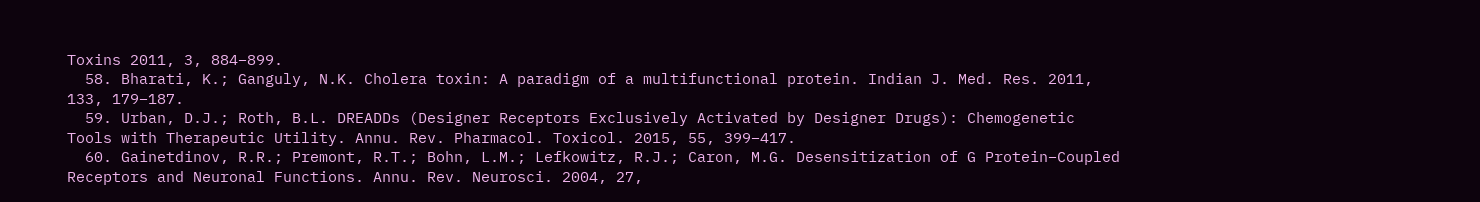Toxins 2011, 3, 884–899.
  58. Bharati, K.; Ganguly, N.K. Cholera toxin: A paradigm of a multifunctional protein. Indian J. Med. Res. 2011, 133, 179–187.
  59. Urban, D.J.; Roth, B.L. DREADDs (Designer Receptors Exclusively Activated by Designer Drugs): Chemogenetic Tools with Therapeutic Utility. Annu. Rev. Pharmacol. Toxicol. 2015, 55, 399–417.
  60. Gainetdinov, R.R.; Premont, R.T.; Bohn, L.M.; Lefkowitz, R.J.; Caron, M.G. Desensitization of G Protein–Coupled Receptors and Neuronal Functions. Annu. Rev. Neurosci. 2004, 27,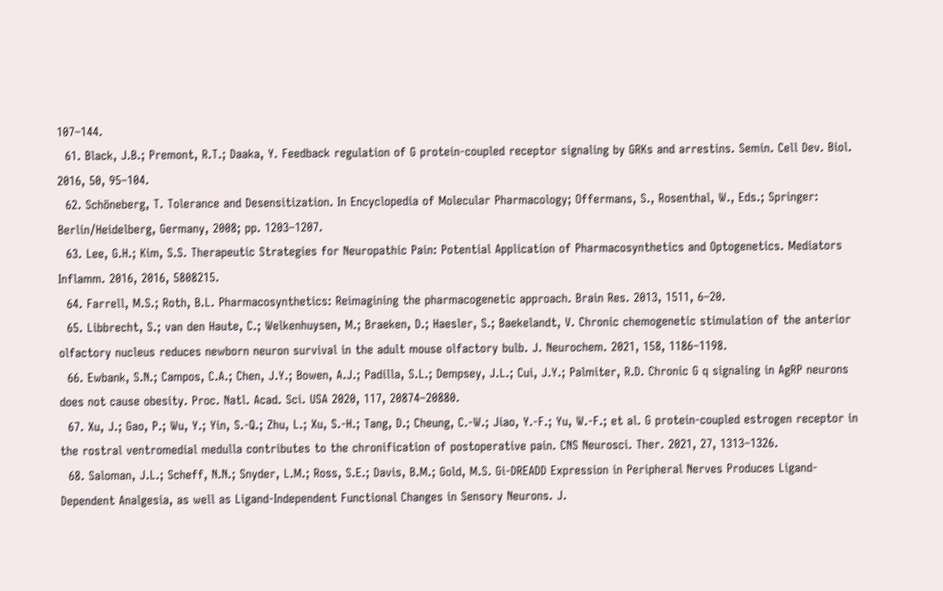107–144.
  61. Black, J.B.; Premont, R.T.; Daaka, Y. Feedback regulation of G protein-coupled receptor signaling by GRKs and arrestins. Semin. Cell Dev. Biol. 2016, 50, 95–104.
  62. Schöneberg, T. Tolerance and Desensitization. In Encyclopedia of Molecular Pharmacology; Offermans, S., Rosenthal, W., Eds.; Springer: Berlin/Heidelberg, Germany, 2008; pp. 1203–1207.
  63. Lee, G.H.; Kim, S.S. Therapeutic Strategies for Neuropathic Pain: Potential Application of Pharmacosynthetics and Optogenetics. Mediators Inflamm. 2016, 2016, 5808215.
  64. Farrell, M.S.; Roth, B.L. Pharmacosynthetics: Reimagining the pharmacogenetic approach. Brain Res. 2013, 1511, 6–20.
  65. Libbrecht, S.; van den Haute, C.; Welkenhuysen, M.; Braeken, D.; Haesler, S.; Baekelandt, V. Chronic chemogenetic stimulation of the anterior olfactory nucleus reduces newborn neuron survival in the adult mouse olfactory bulb. J. Neurochem. 2021, 158, 1186–1198.
  66. Ewbank, S.N.; Campos, C.A.; Chen, J.Y.; Bowen, A.J.; Padilla, S.L.; Dempsey, J.L.; Cui, J.Y.; Palmiter, R.D. Chronic G q signaling in AgRP neurons does not cause obesity. Proc. Natl. Acad. Sci. USA 2020, 117, 20874–20880.
  67. Xu, J.; Gao, P.; Wu, Y.; Yin, S.-Q.; Zhu, L.; Xu, S.-H.; Tang, D.; Cheung, C.-W.; Jiao, Y.-F.; Yu, W.-F.; et al. G protein-coupled estrogen receptor in the rostral ventromedial medulla contributes to the chronification of postoperative pain. CNS Neurosci. Ther. 2021, 27, 1313–1326.
  68. Saloman, J.L.; Scheff, N.N.; Snyder, L.M.; Ross, S.E.; Davis, B.M.; Gold, M.S. Gi-DREADD Expression in Peripheral Nerves Produces Ligand-Dependent Analgesia, as well as Ligand-Independent Functional Changes in Sensory Neurons. J.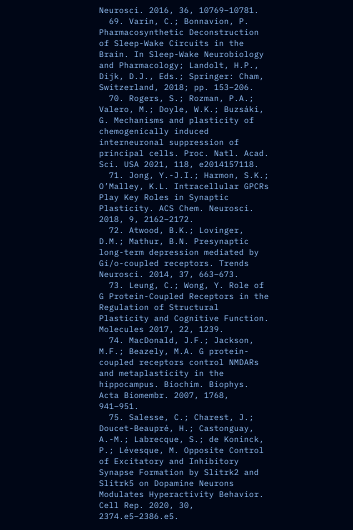Neurosci. 2016, 36, 10769–10781.
  69. Varin, C.; Bonnavion, P. Pharmacosynthetic Deconstruction of Sleep-Wake Circuits in the Brain. In Sleep-Wake Neurobiology and Pharmacology; Landolt, H.P., Dijk, D.J., Eds.; Springer: Cham, Switzerland, 2018; pp. 153–206.
  70. Rogers, S.; Rozman, P.A.; Valero, M.; Doyle, W.K.; Buzsáki, G. Mechanisms and plasticity of chemogenically induced interneuronal suppression of principal cells. Proc. Natl. Acad. Sci. USA 2021, 118, e2014157118.
  71. Jong, Y.-J.I.; Harmon, S.K.; O’Malley, K.L. Intracellular GPCRs Play Key Roles in Synaptic Plasticity. ACS Chem. Neurosci. 2018, 9, 2162–2172.
  72. Atwood, B.K.; Lovinger, D.M.; Mathur, B.N. Presynaptic long-term depression mediated by Gi/o-coupled receptors. Trends Neurosci. 2014, 37, 663–673.
  73. Leung, C.; Wong, Y. Role of G Protein-Coupled Receptors in the Regulation of Structural Plasticity and Cognitive Function. Molecules 2017, 22, 1239.
  74. MacDonald, J.F.; Jackson, M.F.; Beazely, M.A. G protein-coupled receptors control NMDARs and metaplasticity in the hippocampus. Biochim. Biophys. Acta Biomembr. 2007, 1768, 941–951.
  75. Salesse, C.; Charest, J.; Doucet-Beaupré, H.; Castonguay, A.-M.; Labrecque, S.; de Koninck, P.; Lévesque, M. Opposite Control of Excitatory and Inhibitory Synapse Formation by Slitrk2 and Slitrk5 on Dopamine Neurons Modulates Hyperactivity Behavior. Cell Rep. 2020, 30, 2374.e5–2386.e5.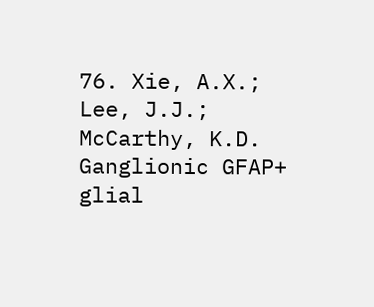76. Xie, A.X.; Lee, J.J.; McCarthy, K.D. Ganglionic GFAP+ glial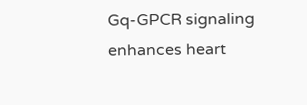Gq-GPCR signaling enhances heart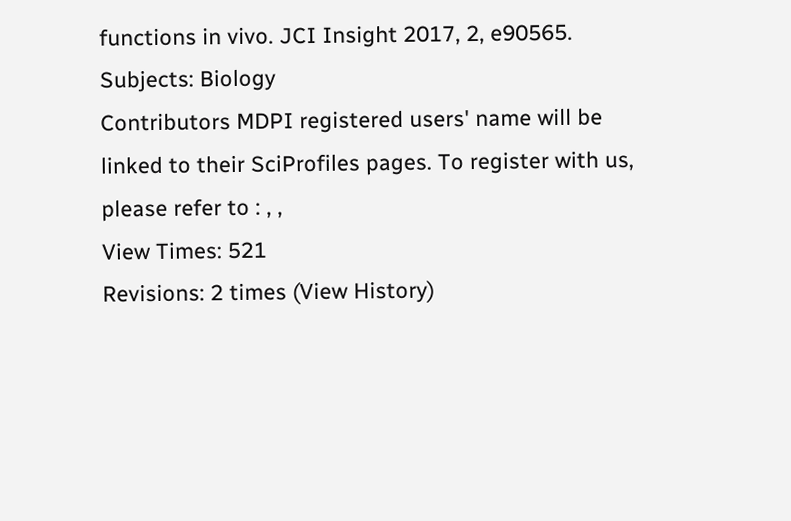functions in vivo. JCI Insight 2017, 2, e90565.
Subjects: Biology
Contributors MDPI registered users' name will be linked to their SciProfiles pages. To register with us, please refer to : , ,
View Times: 521
Revisions: 2 times (View History)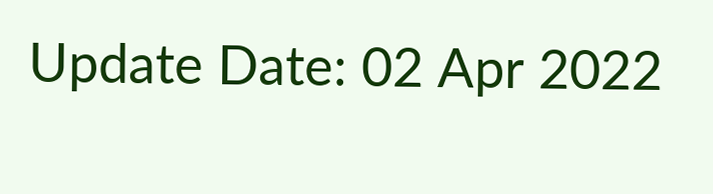Update Date: 02 Apr 2022